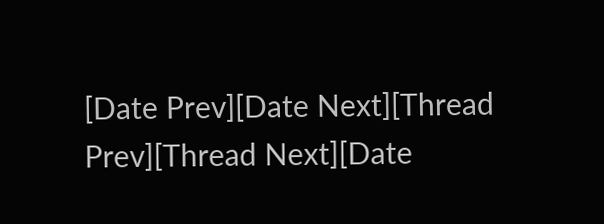[Date Prev][Date Next][Thread Prev][Thread Next][Date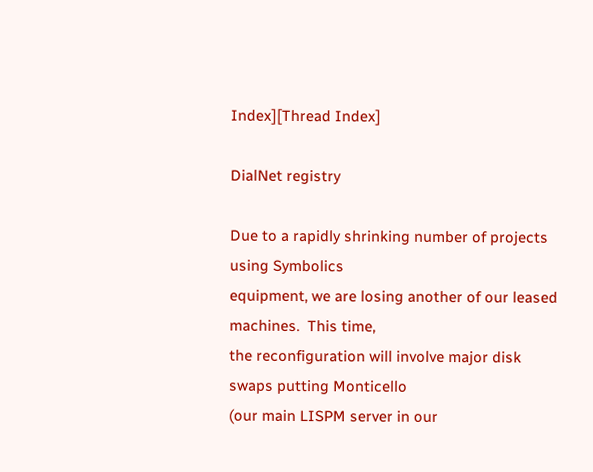Index][Thread Index]

DialNet registry

Due to a rapidly shrinking number of projects using Symbolics
equipment, we are losing another of our leased machines.  This time,
the reconfiguration will involve major disk swaps putting Monticello
(our main LISPM server in our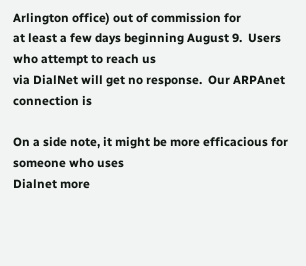Arlington office) out of commission for
at least a few days beginning August 9.  Users who attempt to reach us
via DialNet will get no response.  Our ARPAnet connection is

On a side note, it might be more efficacious for someone who uses
Dialnet more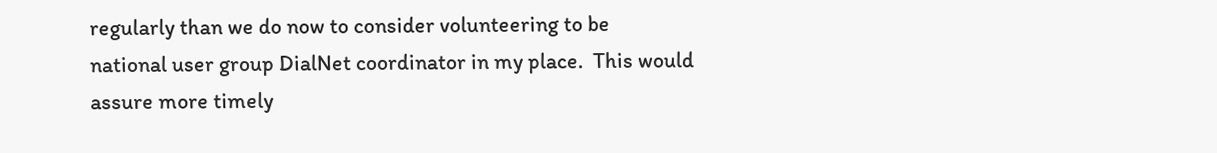regularly than we do now to consider volunteering to be
national user group DialNet coordinator in my place.  This would
assure more timely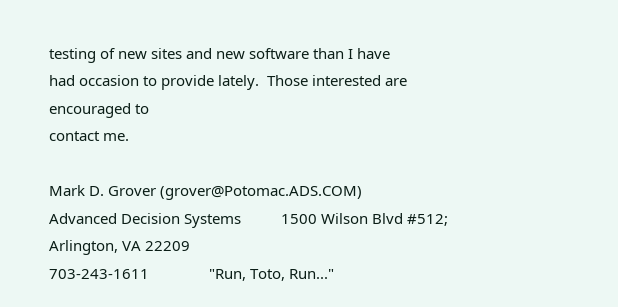testing of new sites and new software than I have
had occasion to provide lately.  Those interested are encouraged to
contact me.

Mark D. Grover (grover@Potomac.ADS.COM)
Advanced Decision Systems          1500 Wilson Blvd #512; Arlington, VA 22209
703-243-1611               "Run, Toto, Run..."